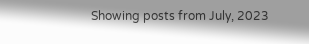Showing posts from July, 2023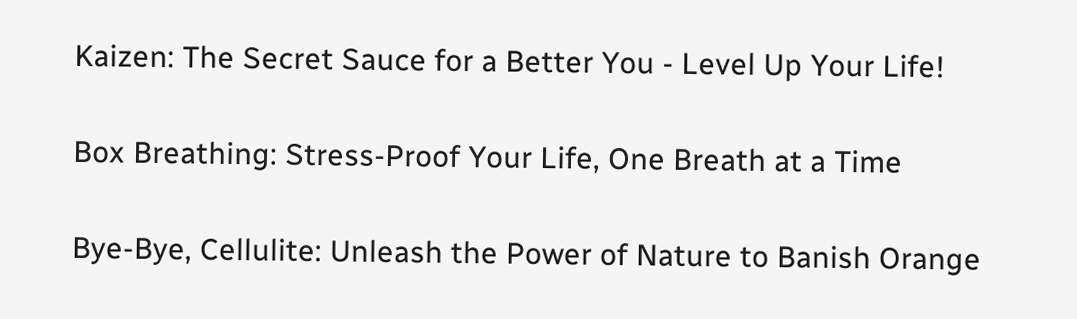Kaizen: The Secret Sauce for a Better You - Level Up Your Life!

Box Breathing: Stress-Proof Your Life, One Breath at a Time

Bye-Bye, Cellulite: Unleash the Power of Nature to Banish Orange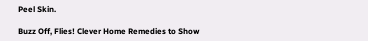Peel Skin.

Buzz Off, Flies! Clever Home Remedies to Show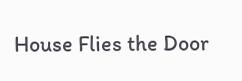House Flies the Door